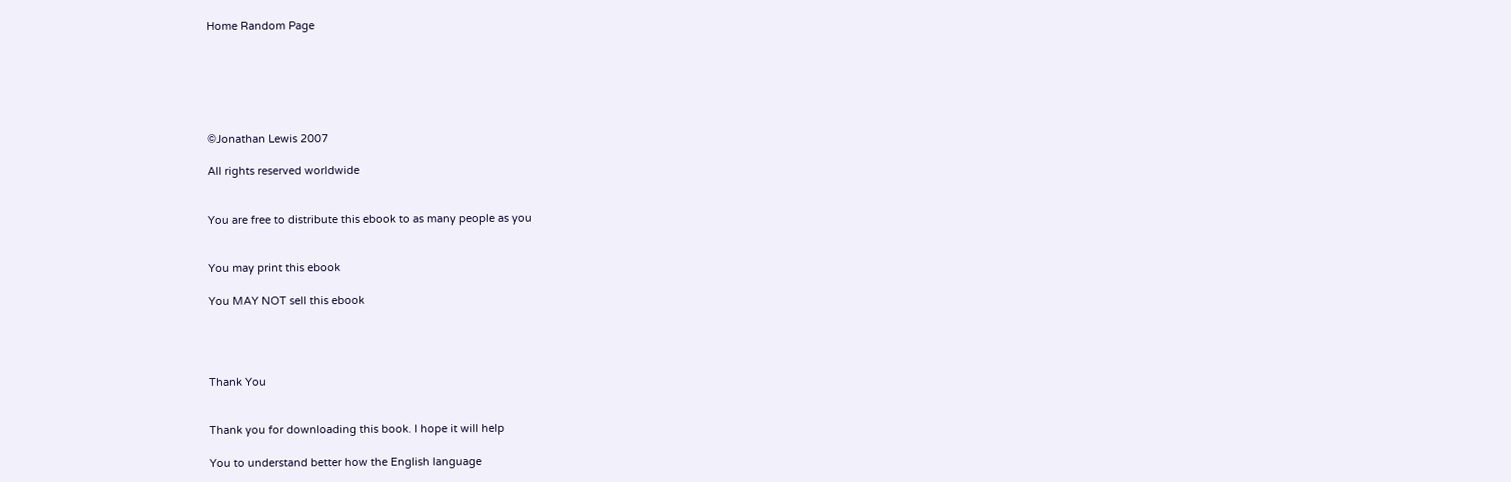Home Random Page






©Jonathan Lewis 2007

All rights reserved worldwide


You are free to distribute this ebook to as many people as you


You may print this ebook

You MAY NOT sell this ebook




Thank You


Thank you for downloading this book. I hope it will help

You to understand better how the English language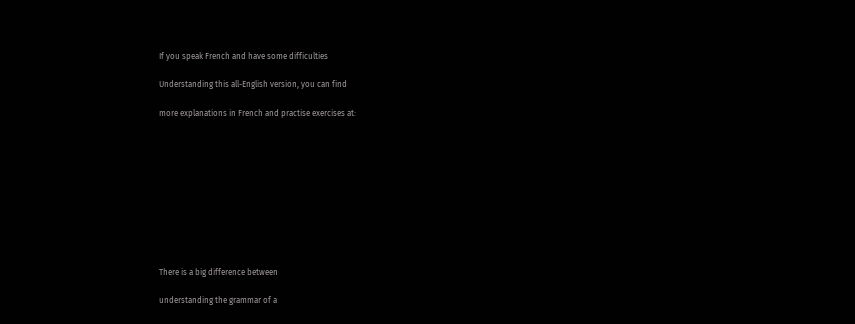If you speak French and have some difficulties

Understanding this all-English version, you can find

more explanations in French and practise exercises at:










There is a big difference between

understanding the grammar of a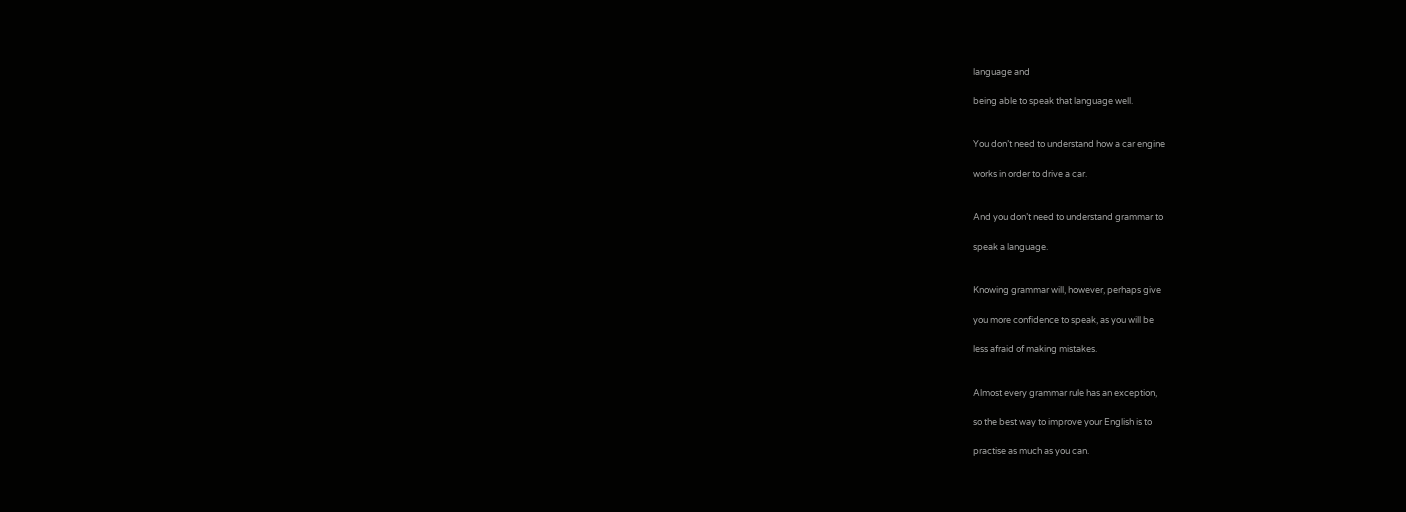language and

being able to speak that language well.


You don’t need to understand how a car engine

works in order to drive a car.


And you don’t need to understand grammar to

speak a language.


Knowing grammar will, however, perhaps give

you more confidence to speak, as you will be

less afraid of making mistakes.


Almost every grammar rule has an exception,

so the best way to improve your English is to

practise as much as you can.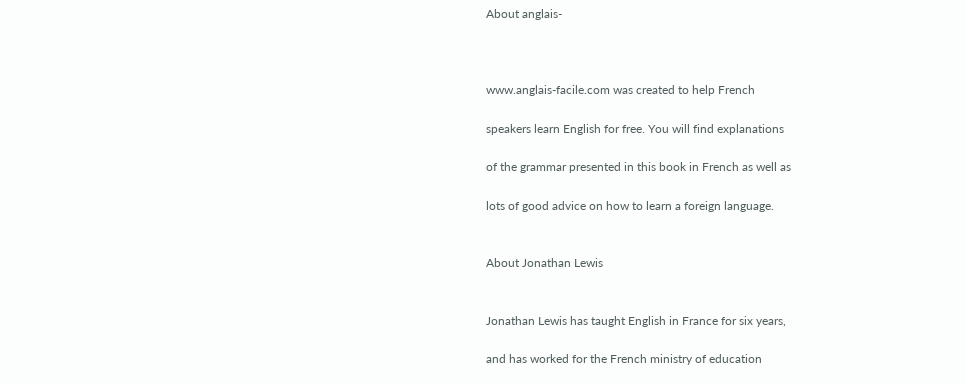About anglais-



www.anglais-facile.com was created to help French

speakers learn English for free. You will find explanations

of the grammar presented in this book in French as well as

lots of good advice on how to learn a foreign language.


About Jonathan Lewis


Jonathan Lewis has taught English in France for six years,

and has worked for the French ministry of education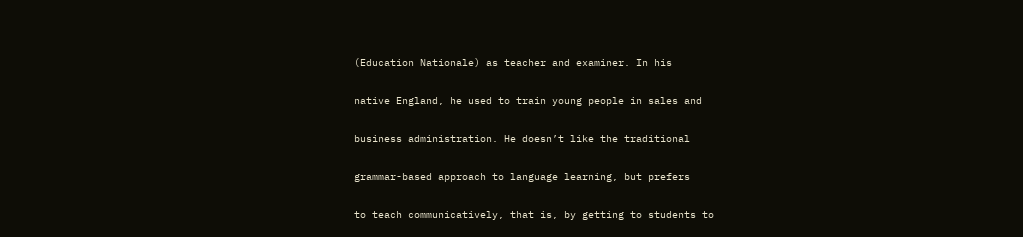(Education Nationale) as teacher and examiner. In his

native England, he used to train young people in sales and

business administration. He doesn’t like the traditional

grammar-based approach to language learning, but prefers

to teach communicatively, that is, by getting to students to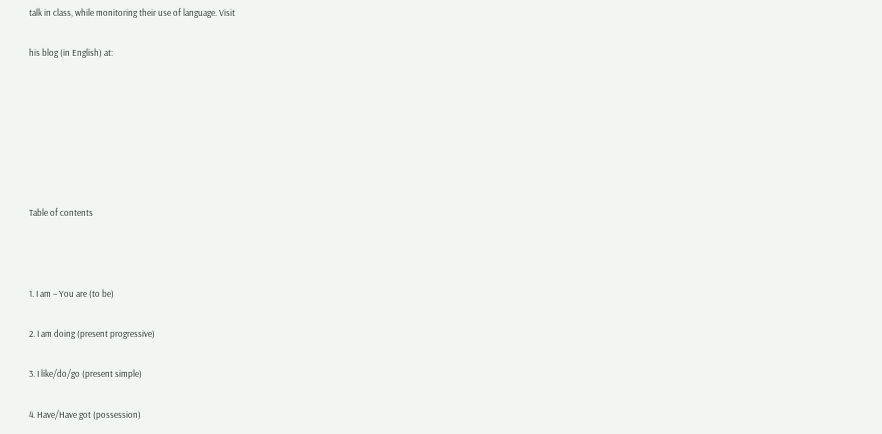talk in class, while monitoring their use of language. Visit

his blog (in English) at:







Table of contents



1. I am – You are (to be)

2. I am doing (present progressive)

3. I like/do/go (present simple)

4. Have/Have got (possession)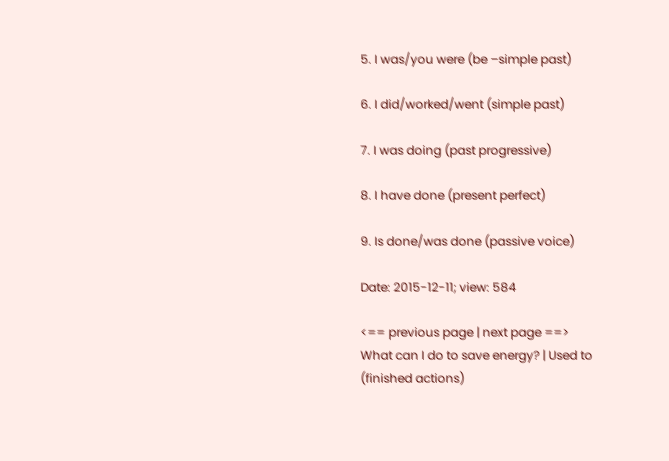5. I was/you were (be –simple past)

6. I did/worked/went (simple past)

7. I was doing (past progressive)

8. I have done (present perfect)

9. Is done/was done (passive voice)

Date: 2015-12-11; view: 584

<== previous page | next page ==>
What can I do to save energy? | Used to (finished actions)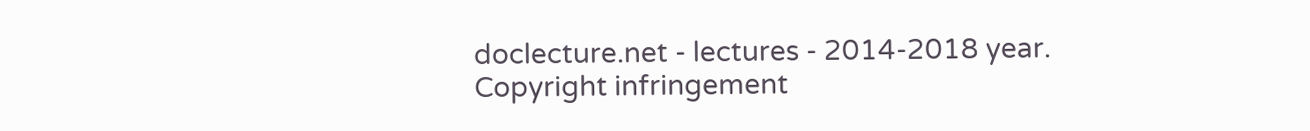doclecture.net - lectures - 2014-2018 year. Copyright infringement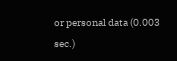or personal data (0.003 sec.)